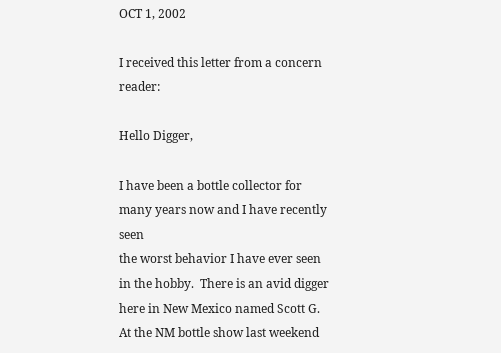OCT 1, 2002

I received this letter from a concern reader:

Hello Digger,

I have been a bottle collector for many years now and I have recently seen
the worst behavior I have ever seen in the hobby.  There is an avid digger
here in New Mexico named Scott G.  At the NM bottle show last weekend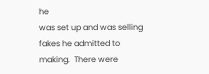he
was set up and was selling fakes he admitted to making.  There were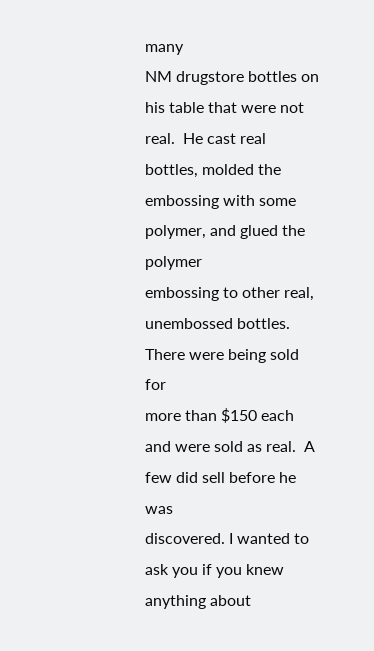many
NM drugstore bottles on his table that were not real.  He cast real
bottles, molded the embossing with some polymer, and glued the polymer
embossing to other real, unembossed bottles.  There were being sold for
more than $150 each and were sold as real.  A few did sell before he was
discovered. I wanted to ask you if you knew anything about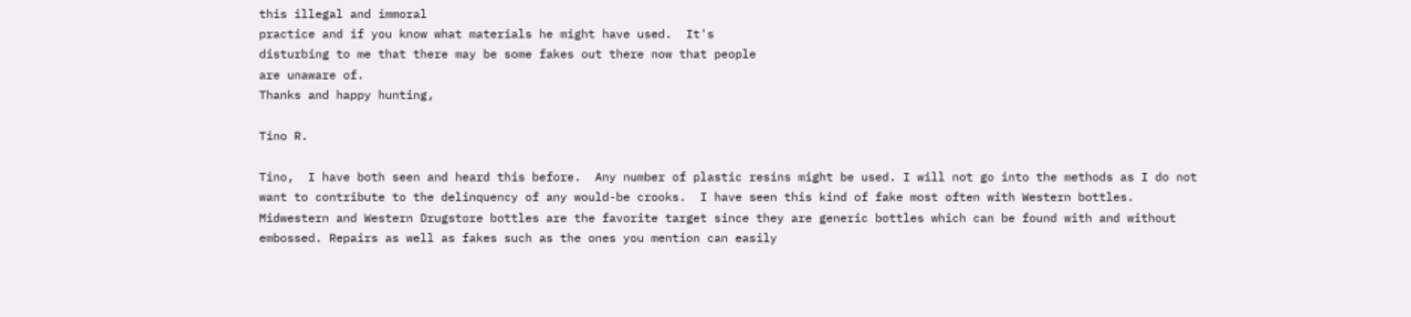this illegal and immoral
practice and if you know what materials he might have used.  It's
disturbing to me that there may be some fakes out there now that people
are unaware of.
Thanks and happy hunting,

Tino R.

Tino,  I have both seen and heard this before.  Any number of plastic resins might be used. I will not go into the methods as I do not want to contribute to the delinquency of any would-be crooks.  I have seen this kind of fake most often with Western bottles. Midwestern and Western Drugstore bottles are the favorite target since they are generic bottles which can be found with and without embossed. Repairs as well as fakes such as the ones you mention can easily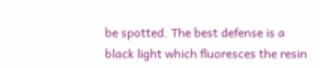be spotted. The best defense is a black light which fluoresces the resin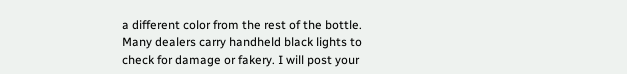a different color from the rest of the bottle.  Many dealers carry handheld black lights to check for damage or fakery. I will post your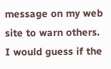message on my web site to warn others.   I would guess if the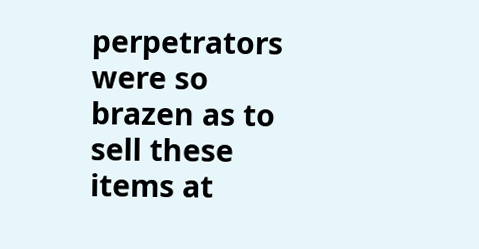perpetrators were so brazen as to sell these items at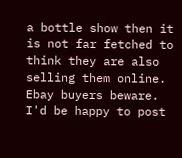a bottle show then it is not far fetched to think they are also selling them online.  Ebay buyers beware.  I'd be happy to post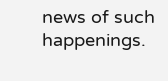news of such happenings.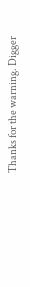Thanks for the warning. Digger